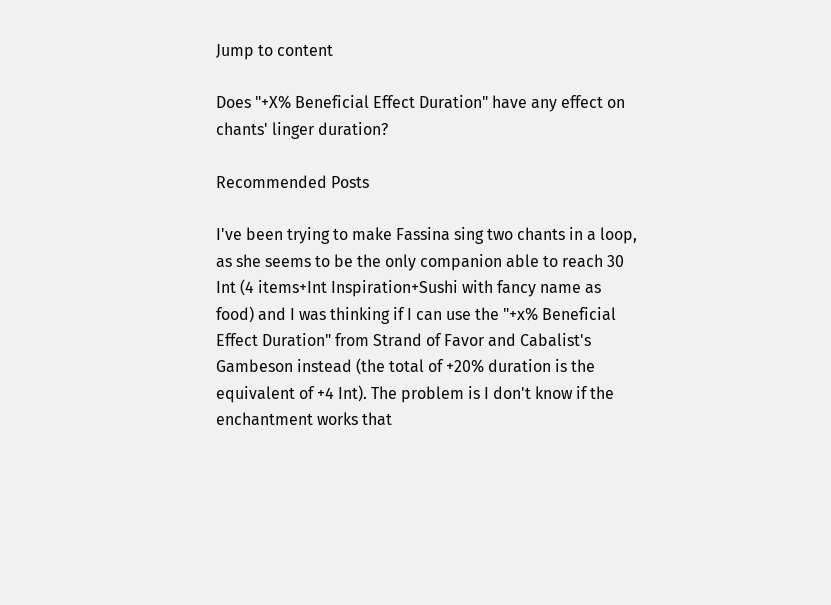Jump to content

Does "+X% Beneficial Effect Duration" have any effect on chants' linger duration?

Recommended Posts

I've been trying to make Fassina sing two chants in a loop, as she seems to be the only companion able to reach 30 Int (4 items+Int Inspiration+Sushi with fancy name as food) and I was thinking if I can use the "+x% Beneficial Effect Duration" from Strand of Favor and Cabalist's Gambeson instead (the total of +20% duration is the equivalent of +4 Int). The problem is I don't know if the enchantment works that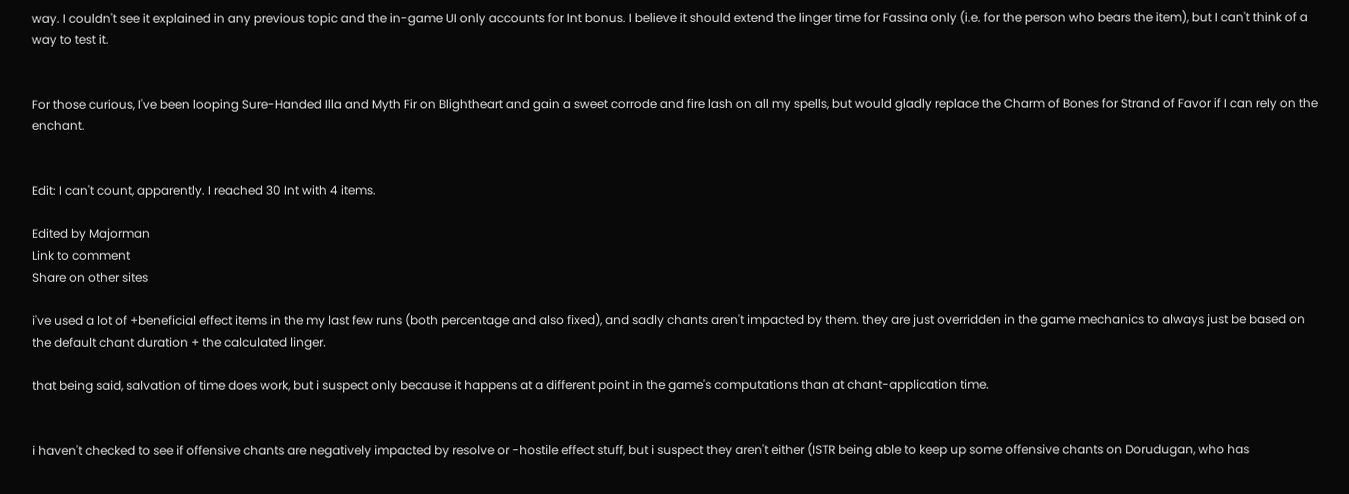way. I couldn't see it explained in any previous topic and the in-game UI only accounts for Int bonus. I believe it should extend the linger time for Fassina only (i.e. for the person who bears the item), but I can't think of a way to test it.


For those curious, I've been looping Sure-Handed Illa and Myth Fir on Blightheart and gain a sweet corrode and fire lash on all my spells, but would gladly replace the Charm of Bones for Strand of Favor if I can rely on the enchant.


Edit: I can't count, apparently. I reached 30 Int with 4 items.

Edited by Majorman
Link to comment
Share on other sites

i've used a lot of +beneficial effect items in the my last few runs (both percentage and also fixed), and sadly chants aren't impacted by them. they are just overridden in the game mechanics to always just be based on the default chant duration + the calculated linger.

that being said, salvation of time does work, but i suspect only because it happens at a different point in the game's computations than at chant-application time.


i haven't checked to see if offensive chants are negatively impacted by resolve or -hostile effect stuff, but i suspect they aren't either (ISTR being able to keep up some offensive chants on Dorudugan, who has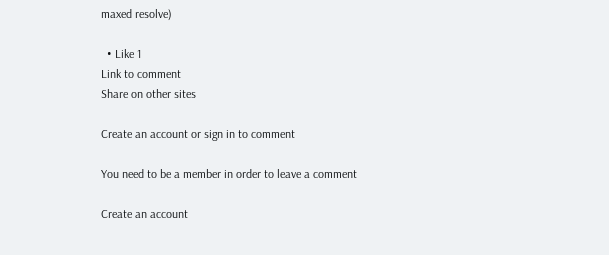maxed resolve)

  • Like 1
Link to comment
Share on other sites

Create an account or sign in to comment

You need to be a member in order to leave a comment

Create an account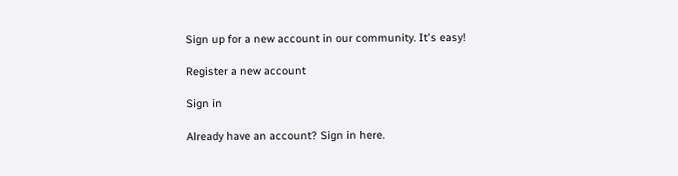Sign up for a new account in our community. It's easy!

Register a new account

Sign in

Already have an account? Sign in here.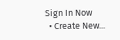Sign In Now
  • Create New...